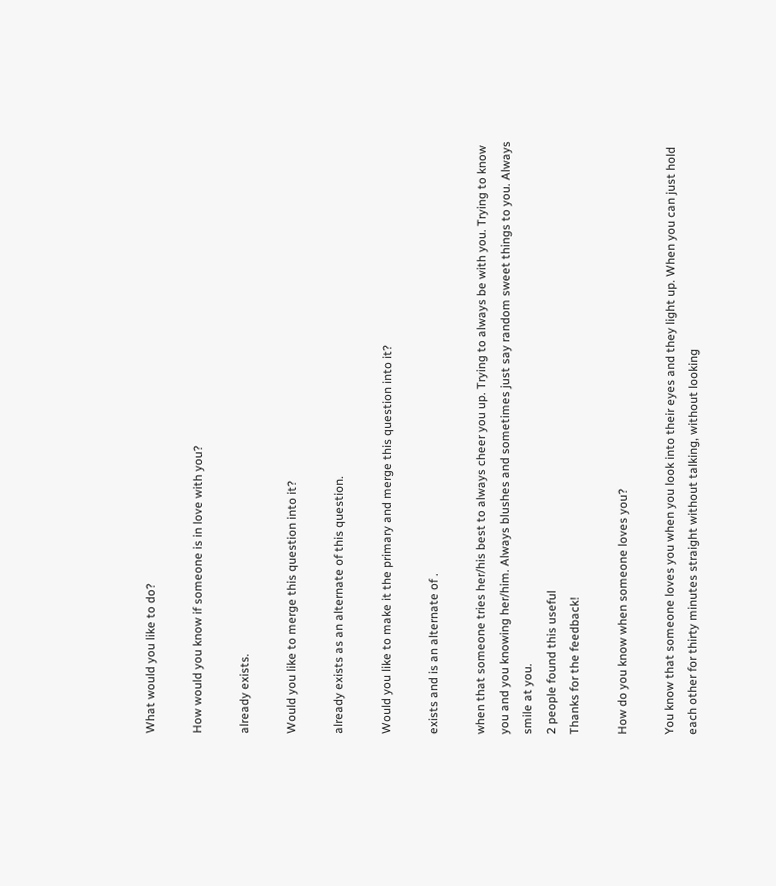What would you like to do?

How would you know if someone is in love with you?

already exists.

Would you like to merge this question into it?

already exists as an alternate of this question.

Would you like to make it the primary and merge this question into it?

exists and is an alternate of .

when that someone tries her/his best to always cheer you up. Trying to always be with you. Trying to know you and you knowing her/him. Always blushes and sometimes just say random sweet things to you. Always smile at you.
2 people found this useful
Thanks for the feedback!

How do you know when someone loves you?

You know that someone loves you when you look into their eyes and they light up. When you can just hold each other for thirty minutes straight without talking, without looking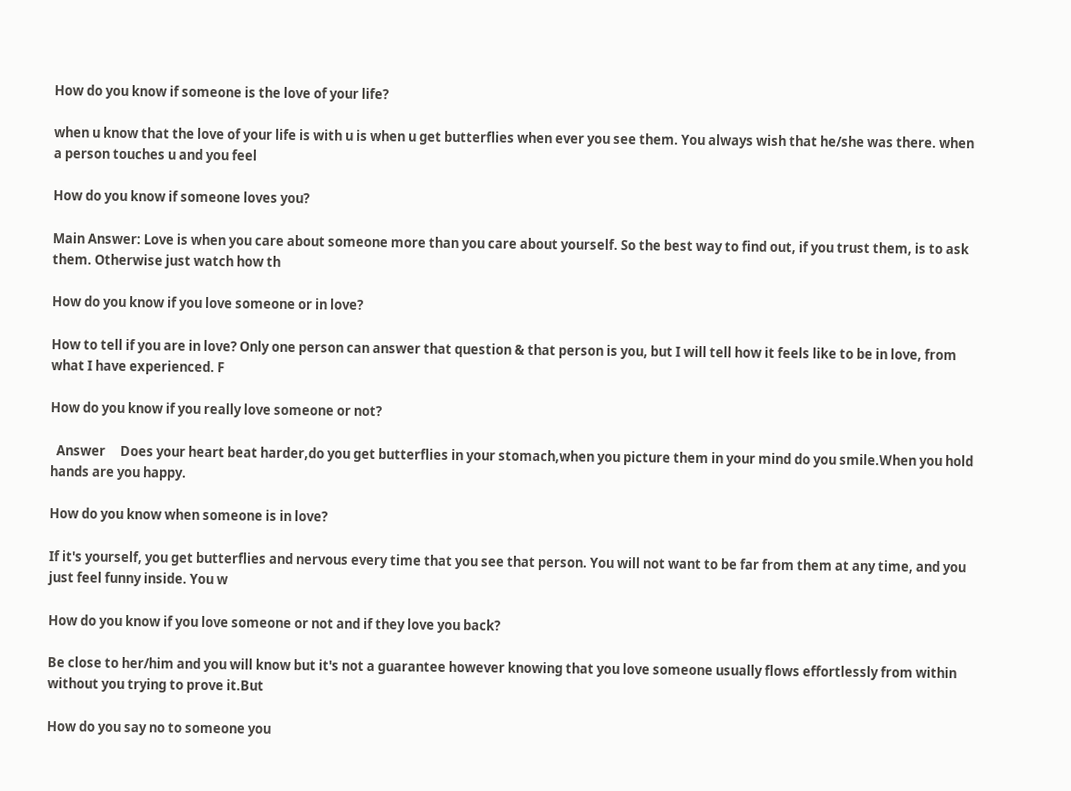How do you know if someone is the love of your life?

when u know that the love of your life is with u is when u get butterflies when ever you see them. You always wish that he/she was there. when a person touches u and you feel

How do you know if someone loves you?

Main Answer: Love is when you care about someone more than you care about yourself. So the best way to find out, if you trust them, is to ask them. Otherwise just watch how th

How do you know if you love someone or in love?

How to tell if you are in love? Only one person can answer that question & that person is you, but I will tell how it feels like to be in love, from what I have experienced. F

How do you know if you really love someone or not?

  Answer     Does your heart beat harder,do you get butterflies in your stomach,when you picture them in your mind do you smile.When you hold hands are you happy.

How do you know when someone is in love?

If it's yourself, you get butterflies and nervous every time that you see that person. You will not want to be far from them at any time, and you just feel funny inside. You w

How do you know if you love someone or not and if they love you back?

Be close to her/him and you will know but it's not a guarantee however knowing that you love someone usually flows effortlessly from within without you trying to prove it.But

How do you say no to someone you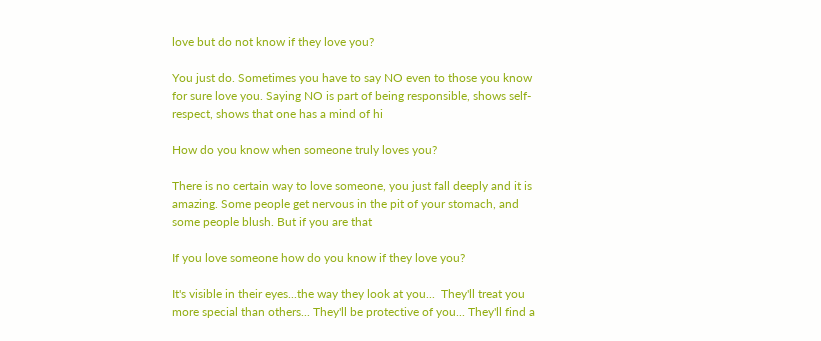love but do not know if they love you?

You just do. Sometimes you have to say NO even to those you know for sure love you. Saying NO is part of being responsible, shows self-respect, shows that one has a mind of hi

How do you know when someone truly loves you?

There is no certain way to love someone, you just fall deeply and it is amazing. Some people get nervous in the pit of your stomach, and some people blush. But if you are that

If you love someone how do you know if they love you?

It's visible in their eyes...the way they look at you...  They'll treat you more special than others... They'll be protective of you... They'll find a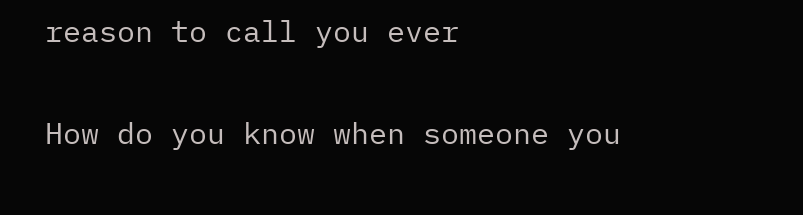reason to call you ever

How do you know when someone you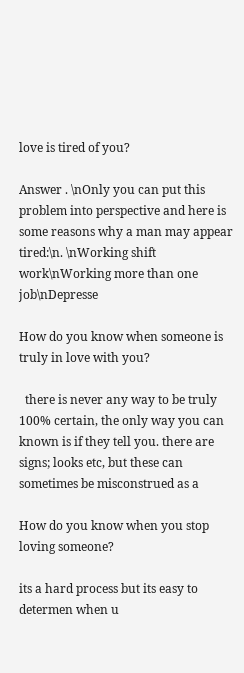love is tired of you?

Answer . \nOnly you can put this problem into perspective and here is some reasons why a man may appear tired:\n. \nWorking shift work\nWorking more than one job\nDepresse

How do you know when someone is truly in love with you?

  there is never any way to be truly 100% certain, the only way you can known is if they tell you. there are signs; looks etc, but these can sometimes be misconstrued as a

How do you know when you stop loving someone?

its a hard process but its easy to determen when u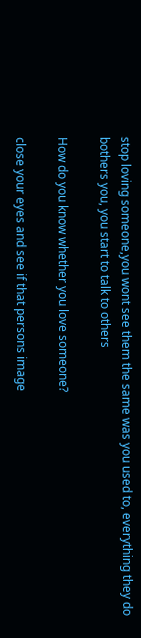stop loving someone,you wont see them the same was you used to, everything they do bothers you, you start to talk to others

How do you know whether you love someone?

close your eyes and see if that persons image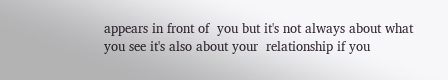appears in front of  you but it's not always about what you see it's also about your  relationship if you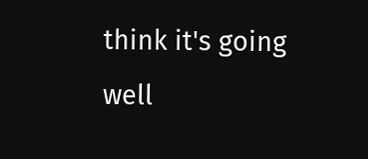think it's going well